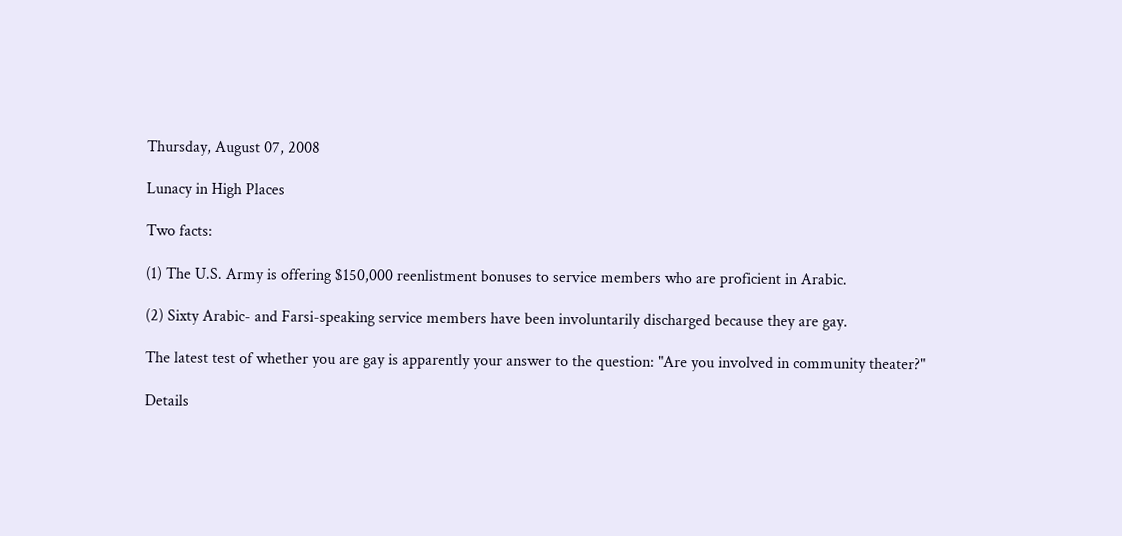Thursday, August 07, 2008

Lunacy in High Places

Two facts:

(1) The U.S. Army is offering $150,000 reenlistment bonuses to service members who are proficient in Arabic.

(2) Sixty Arabic- and Farsi-speaking service members have been involuntarily discharged because they are gay.

The latest test of whether you are gay is apparently your answer to the question: "Are you involved in community theater?"

Details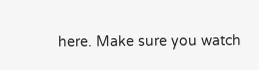here. Make sure you watch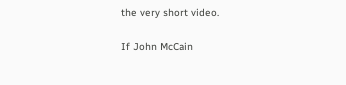the very short video.

If John McCain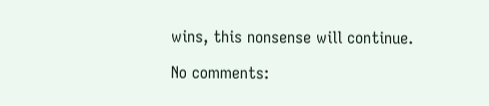wins, this nonsense will continue.

No comments: